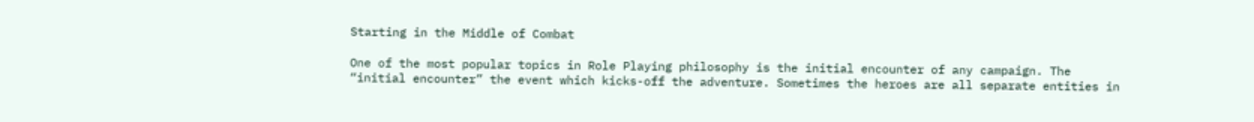Starting in the Middle of Combat

One of the most popular topics in Role Playing philosophy is the initial encounter of any campaign. The “initial encounter” the event which kicks-off the adventure. Sometimes the heroes are all separate entities in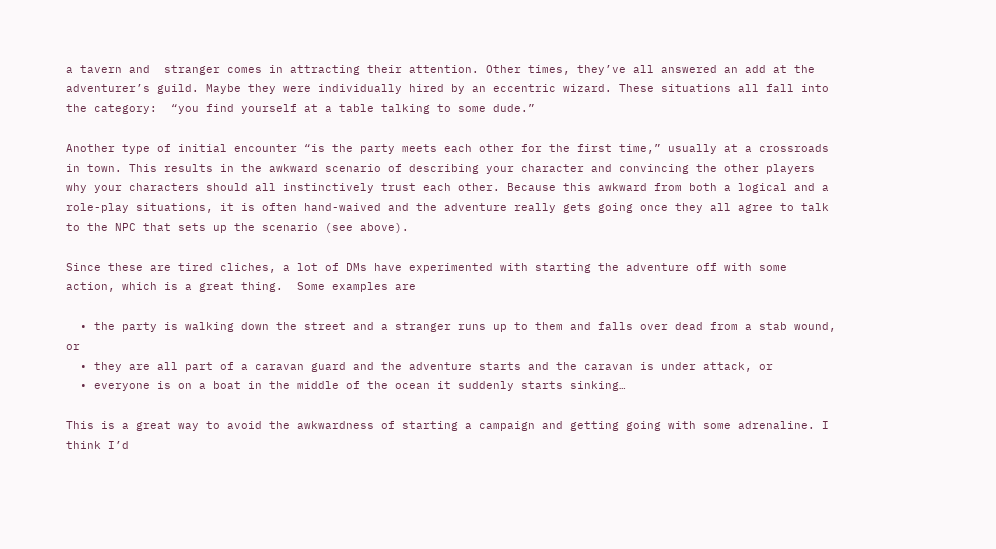a tavern and  stranger comes in attracting their attention. Other times, they’ve all answered an add at the adventurer’s guild. Maybe they were individually hired by an eccentric wizard. These situations all fall into the category:  “you find yourself at a table talking to some dude.”

Another type of initial encounter “is the party meets each other for the first time,” usually at a crossroads in town. This results in the awkward scenario of describing your character and convincing the other players why your characters should all instinctively trust each other. Because this awkward from both a logical and a role-play situations, it is often hand-waived and the adventure really gets going once they all agree to talk to the NPC that sets up the scenario (see above).

Since these are tired cliches, a lot of DMs have experimented with starting the adventure off with some action, which is a great thing.  Some examples are

  • the party is walking down the street and a stranger runs up to them and falls over dead from a stab wound, or
  • they are all part of a caravan guard and the adventure starts and the caravan is under attack, or
  • everyone is on a boat in the middle of the ocean it suddenly starts sinking…

This is a great way to avoid the awkwardness of starting a campaign and getting going with some adrenaline. I think I’d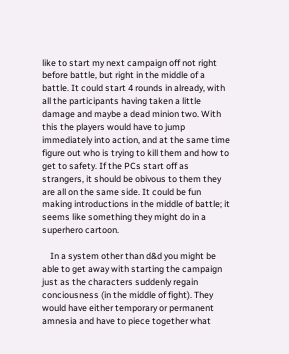like to start my next campaign off not right before battle, but right in the middle of a battle. It could start 4 rounds in already, with all the participants having taken a little damage and maybe a dead minion two. With this the players would have to jump immediately into action, and at the same time figure out who is trying to kill them and how to get to safety. If the PCs start off as strangers, it should be obivous to them they are all on the same side. It could be fun making introductions in the middle of battle; it seems like something they might do in a superhero cartoon.

    In a system other than d&d you might be able to get away with starting the campaign just as the characters suddenly regain conciousness (in the middle of fight). They would have either temporary or permanent amnesia and have to piece together what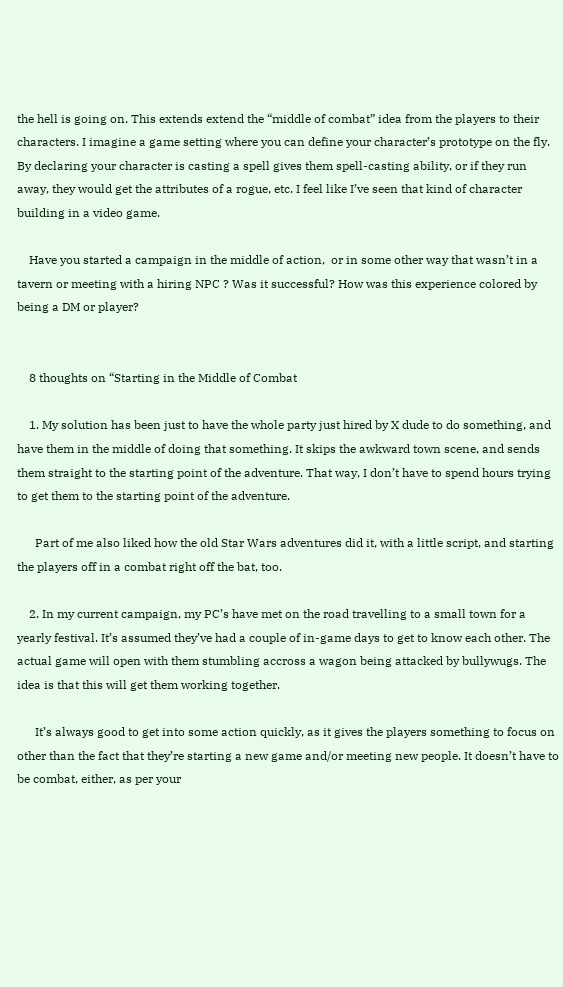the hell is going on. This extends extend the “middle of combat” idea from the players to their characters. I imagine a game setting where you can define your character’s prototype on the fly. By declaring your character is casting a spell gives them spell-casting ability, or if they run away, they would get the attributes of a rogue, etc. I feel like I’ve seen that kind of character building in a video game.

    Have you started a campaign in the middle of action,  or in some other way that wasn’t in a tavern or meeting with a hiring NPC ? Was it successful? How was this experience colored by being a DM or player?


    8 thoughts on “Starting in the Middle of Combat

    1. My solution has been just to have the whole party just hired by X dude to do something, and have them in the middle of doing that something. It skips the awkward town scene, and sends them straight to the starting point of the adventure. That way, I don’t have to spend hours trying to get them to the starting point of the adventure.

      Part of me also liked how the old Star Wars adventures did it, with a little script, and starting the players off in a combat right off the bat, too.

    2. In my current campaign, my PC’s have met on the road travelling to a small town for a yearly festival. It’s assumed they’ve had a couple of in-game days to get to know each other. The actual game will open with them stumbling accross a wagon being attacked by bullywugs. The idea is that this will get them working together.

      It’s always good to get into some action quickly, as it gives the players something to focus on other than the fact that they’re starting a new game and/or meeting new people. It doesn’t have to be combat, either, as per your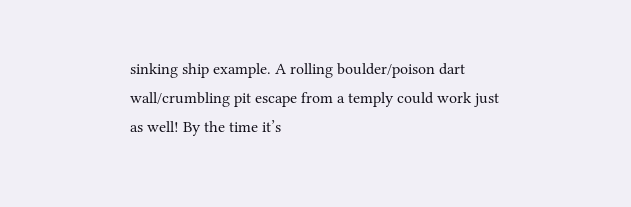sinking ship example. A rolling boulder/poison dart wall/crumbling pit escape from a temply could work just as well! By the time it’s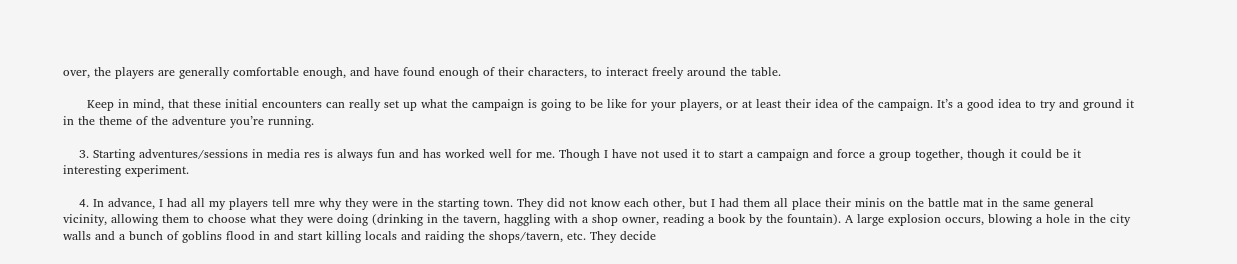over, the players are generally comfortable enough, and have found enough of their characters, to interact freely around the table.

      Keep in mind, that these initial encounters can really set up what the campaign is going to be like for your players, or at least their idea of the campaign. It’s a good idea to try and ground it in the theme of the adventure you’re running.

    3. Starting adventures/sessions in media res is always fun and has worked well for me. Though I have not used it to start a campaign and force a group together, though it could be it interesting experiment.

    4. In advance, I had all my players tell mre why they were in the starting town. They did not know each other, but I had them all place their minis on the battle mat in the same general vicinity, allowing them to choose what they were doing (drinking in the tavern, haggling with a shop owner, reading a book by the fountain). A large explosion occurs, blowing a hole in the city walls and a bunch of goblins flood in and start killing locals and raiding the shops/tavern, etc. They decide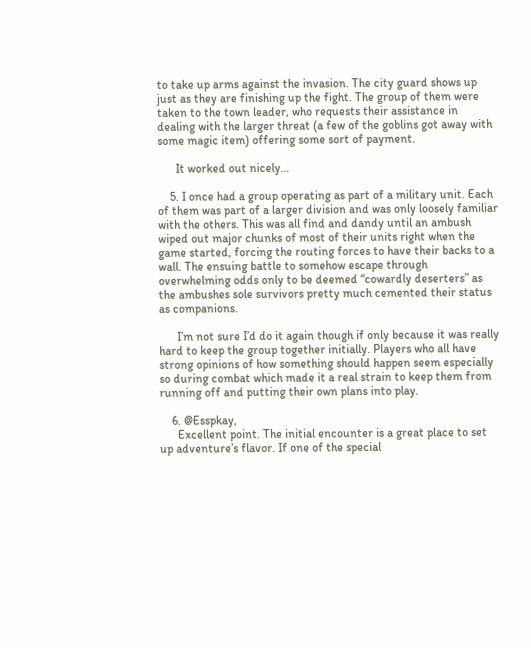to take up arms against the invasion. The city guard shows up just as they are finishing up the fight. The group of them were taken to the town leader, who requests their assistance in dealing with the larger threat (a few of the goblins got away with some magic item) offering some sort of payment.

      It worked out nicely…

    5. I once had a group operating as part of a military unit. Each of them was part of a larger division and was only loosely familiar with the others. This was all find and dandy until an ambush wiped out major chunks of most of their units right when the game started, forcing the routing forces to have their backs to a wall. The ensuing battle to somehow escape through overwhelming odds only to be deemed “cowardly deserters” as the ambushes sole survivors pretty much cemented their status as companions.

      I’m not sure I’d do it again though if only because it was really hard to keep the group together initially. Players who all have strong opinions of how something should happen seem especially so during combat which made it a real strain to keep them from running off and putting their own plans into play.

    6. @Esspkay,
      Excellent point. The initial encounter is a great place to set up adventure’s flavor. If one of the special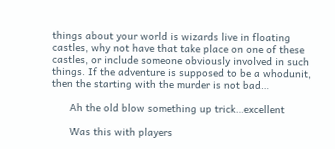things about your world is wizards live in floating castles, why not have that take place on one of these castles, or include someone obviously involved in such things. If the adventure is supposed to be a whodunit, then the starting with the murder is not bad…

      Ah the old blow something up trick…excellent

      Was this with players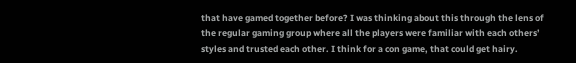that have gamed together before? I was thinking about this through the lens of the regular gaming group where all the players were familiar with each others’ styles and trusted each other. I think for a con game, that could get hairy.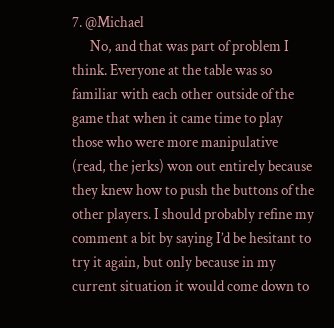7. @Michael
      No, and that was part of problem I think. Everyone at the table was so familiar with each other outside of the game that when it came time to play those who were more manipulative (read, the jerks) won out entirely because they knew how to push the buttons of the other players. I should probably refine my comment a bit by saying I’d be hesitant to try it again, but only because in my current situation it would come down to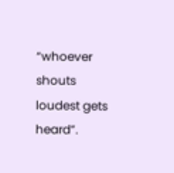“whoever shouts loudest gets heard”.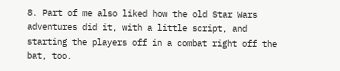8. Part of me also liked how the old Star Wars adventures did it, with a little script, and starting the players off in a combat right off the bat, too.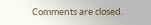Comments are closed.